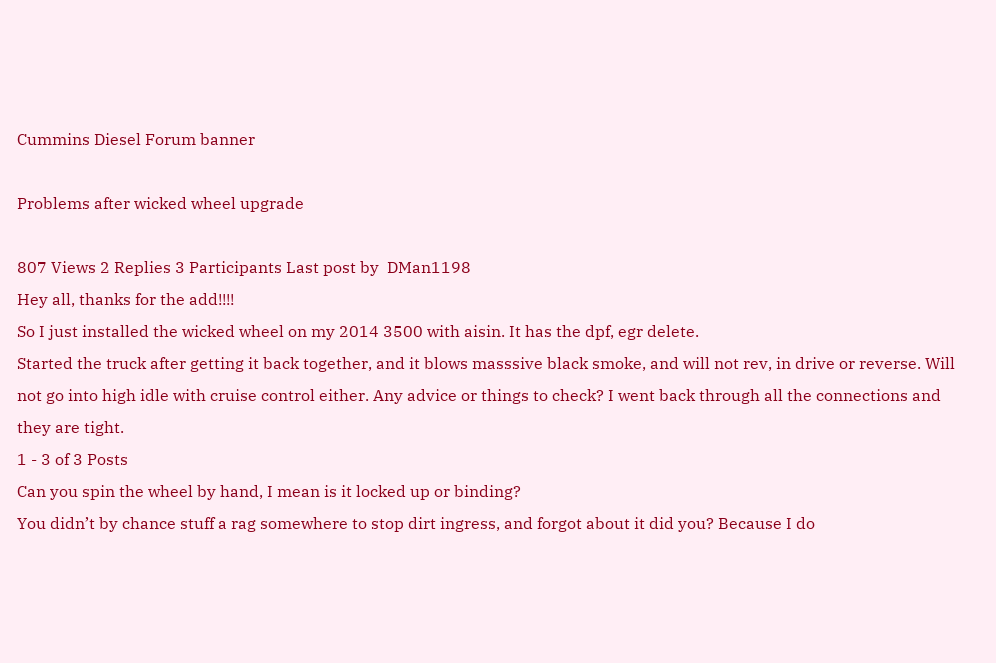Cummins Diesel Forum banner

Problems after wicked wheel upgrade

807 Views 2 Replies 3 Participants Last post by  DMan1198
Hey all, thanks for the add!!!!
So I just installed the wicked wheel on my 2014 3500 with aisin. It has the dpf, egr delete.
Started the truck after getting it back together, and it blows masssive black smoke, and will not rev, in drive or reverse. Will not go into high idle with cruise control either. Any advice or things to check? I went back through all the connections and they are tight.
1 - 3 of 3 Posts
Can you spin the wheel by hand, I mean is it locked up or binding?
You didn’t by chance stuff a rag somewhere to stop dirt ingress, and forgot about it did you? Because I do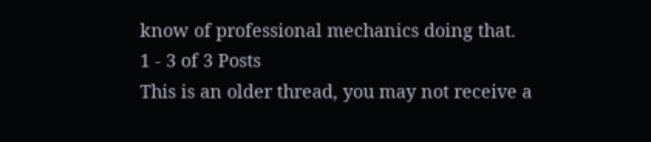know of professional mechanics doing that.
1 - 3 of 3 Posts
This is an older thread, you may not receive a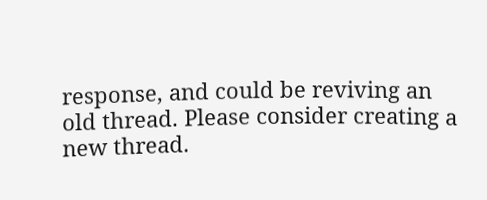response, and could be reviving an old thread. Please consider creating a new thread.